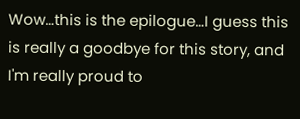Wow…this is the epilogue…I guess this is really a goodbye for this story, and I'm really proud to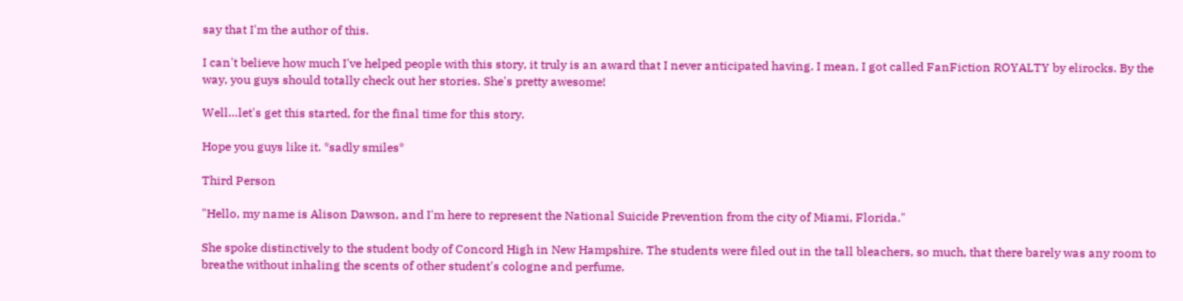say that I'm the author of this.

I can't believe how much I've helped people with this story, it truly is an award that I never anticipated having. I mean, I got called FanFiction ROYALTY by elirocks. By the way, you guys should totally check out her stories. She's pretty awesome!

Well…let's get this started, for the final time for this story.

Hope you guys like it. *sadly smiles*

Third Person

"Hello, my name is Alison Dawson, and I'm here to represent the National Suicide Prevention from the city of Miami, Florida."

She spoke distinctively to the student body of Concord High in New Hampshire. The students were filed out in the tall bleachers, so much, that there barely was any room to breathe without inhaling the scents of other student's cologne and perfume.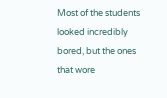Most of the students looked incredibly bored, but the ones that wore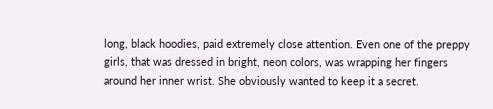long, black hoodies, paid extremely close attention. Even one of the preppy girls, that was dressed in bright, neon colors, was wrapping her fingers around her inner wrist. She obviously wanted to keep it a secret.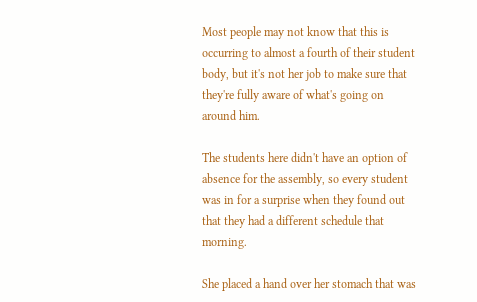Most people may not know that this is occurring to almost a fourth of their student body, but it's not her job to make sure that they're fully aware of what's going on around him.

The students here didn't have an option of absence for the assembly, so every student was in for a surprise when they found out that they had a different schedule that morning.

She placed a hand over her stomach that was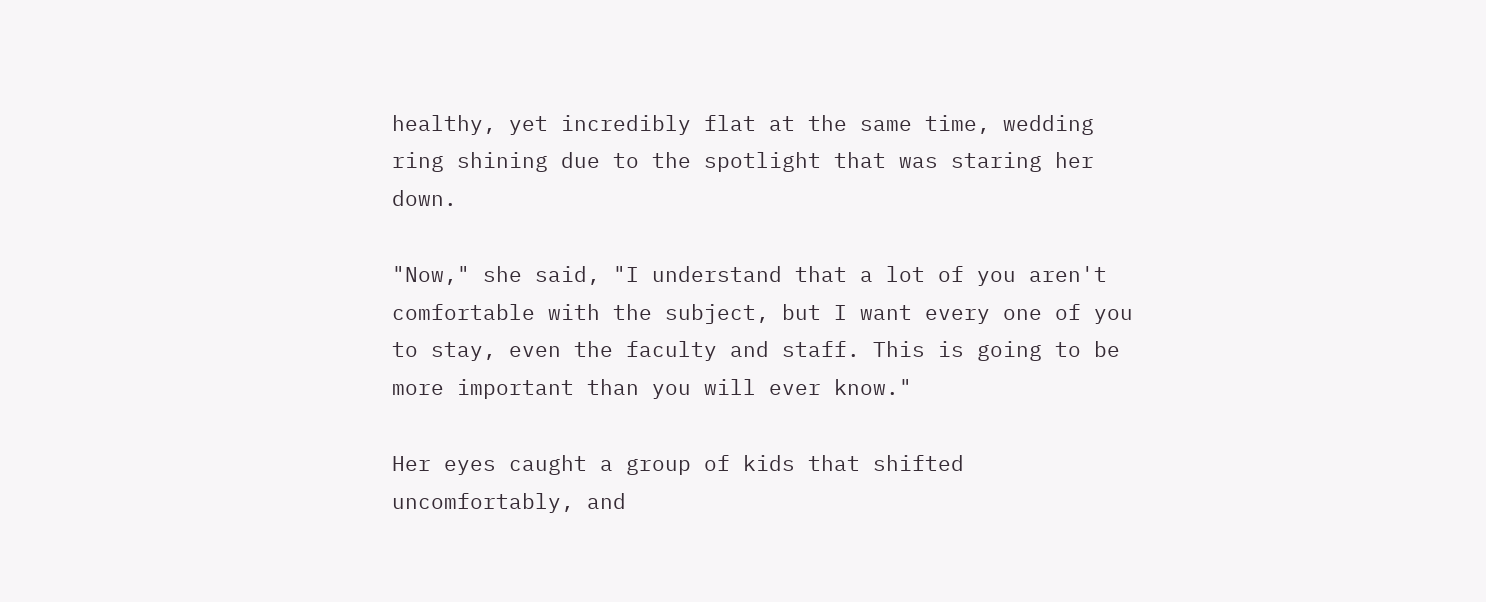healthy, yet incredibly flat at the same time, wedding ring shining due to the spotlight that was staring her down.

"Now," she said, "I understand that a lot of you aren't comfortable with the subject, but I want every one of you to stay, even the faculty and staff. This is going to be more important than you will ever know."

Her eyes caught a group of kids that shifted uncomfortably, and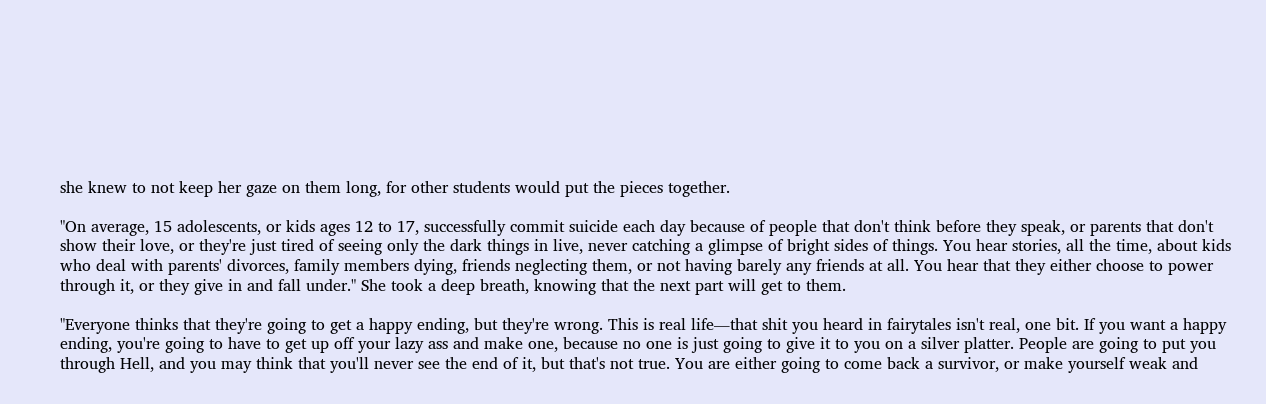she knew to not keep her gaze on them long, for other students would put the pieces together.

"On average, 15 adolescents, or kids ages 12 to 17, successfully commit suicide each day because of people that don't think before they speak, or parents that don't show their love, or they're just tired of seeing only the dark things in live, never catching a glimpse of bright sides of things. You hear stories, all the time, about kids who deal with parents' divorces, family members dying, friends neglecting them, or not having barely any friends at all. You hear that they either choose to power through it, or they give in and fall under." She took a deep breath, knowing that the next part will get to them.

"Everyone thinks that they're going to get a happy ending, but they're wrong. This is real life―that shit you heard in fairytales isn't real, one bit. If you want a happy ending, you're going to have to get up off your lazy ass and make one, because no one is just going to give it to you on a silver platter. People are going to put you through Hell, and you may think that you'll never see the end of it, but that's not true. You are either going to come back a survivor, or make yourself weak and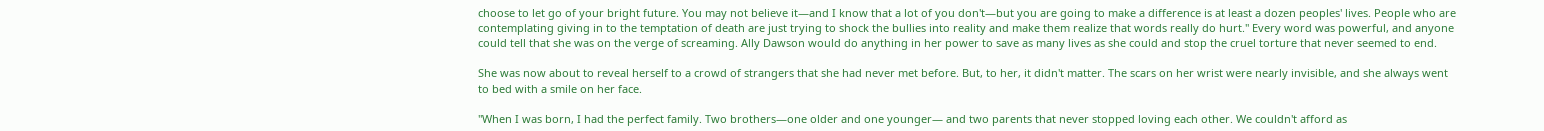choose to let go of your bright future. You may not believe it―and I know that a lot of you don't―but you are going to make a difference is at least a dozen peoples' lives. People who are contemplating giving in to the temptation of death are just trying to shock the bullies into reality and make them realize that words really do hurt." Every word was powerful, and anyone could tell that she was on the verge of screaming. Ally Dawson would do anything in her power to save as many lives as she could and stop the cruel torture that never seemed to end.

She was now about to reveal herself to a crowd of strangers that she had never met before. But, to her, it didn't matter. The scars on her wrist were nearly invisible, and she always went to bed with a smile on her face.

"When I was born, I had the perfect family. Two brothers―one older and one younger― and two parents that never stopped loving each other. We couldn't afford as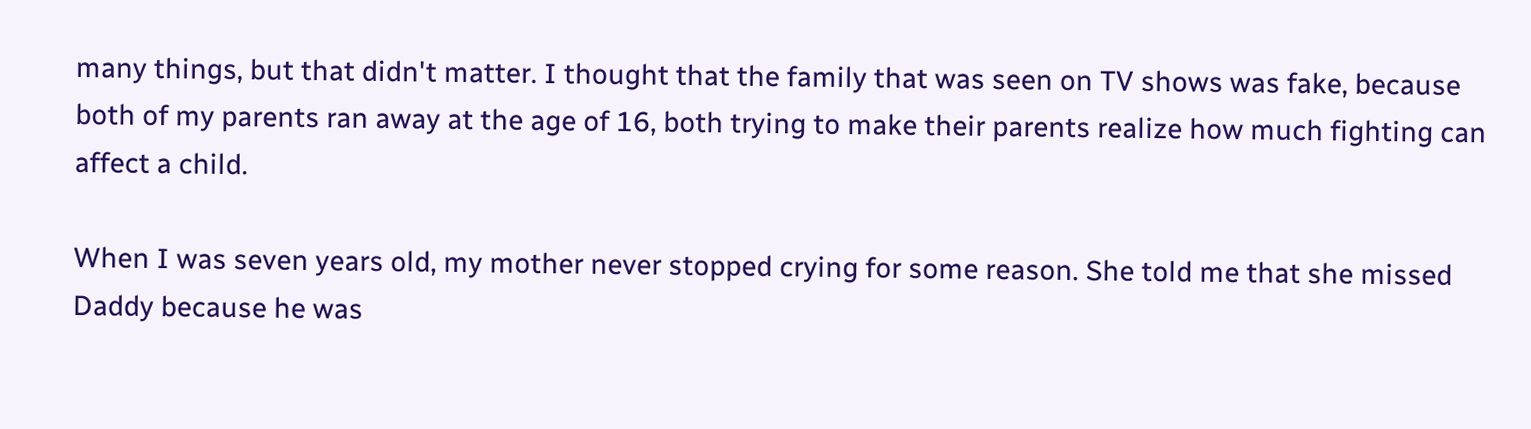many things, but that didn't matter. I thought that the family that was seen on TV shows was fake, because both of my parents ran away at the age of 16, both trying to make their parents realize how much fighting can affect a child.

When I was seven years old, my mother never stopped crying for some reason. She told me that she missed Daddy because he was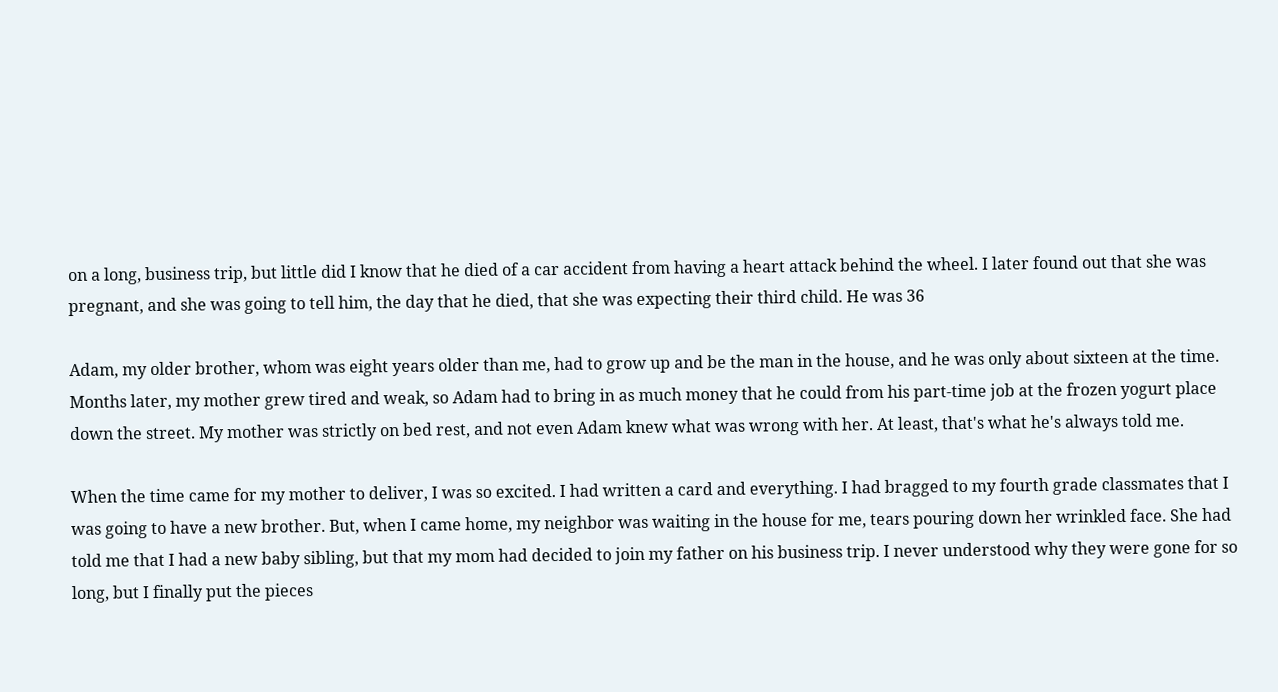on a long, business trip, but little did I know that he died of a car accident from having a heart attack behind the wheel. I later found out that she was pregnant, and she was going to tell him, the day that he died, that she was expecting their third child. He was 36

Adam, my older brother, whom was eight years older than me, had to grow up and be the man in the house, and he was only about sixteen at the time. Months later, my mother grew tired and weak, so Adam had to bring in as much money that he could from his part-time job at the frozen yogurt place down the street. My mother was strictly on bed rest, and not even Adam knew what was wrong with her. At least, that's what he's always told me.

When the time came for my mother to deliver, I was so excited. I had written a card and everything. I had bragged to my fourth grade classmates that I was going to have a new brother. But, when I came home, my neighbor was waiting in the house for me, tears pouring down her wrinkled face. She had told me that I had a new baby sibling, but that my mom had decided to join my father on his business trip. I never understood why they were gone for so long, but I finally put the pieces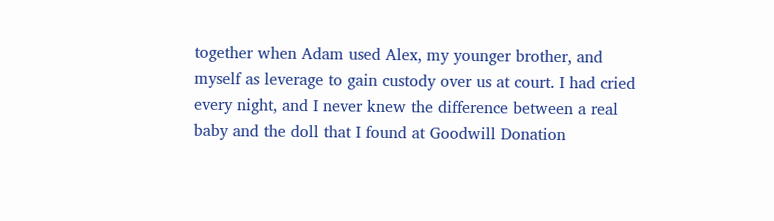together when Adam used Alex, my younger brother, and myself as leverage to gain custody over us at court. I had cried every night, and I never knew the difference between a real baby and the doll that I found at Goodwill Donation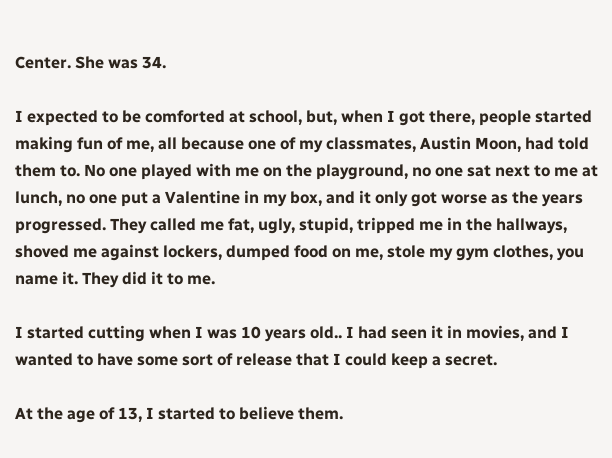Center. She was 34.

I expected to be comforted at school, but, when I got there, people started making fun of me, all because one of my classmates, Austin Moon, had told them to. No one played with me on the playground, no one sat next to me at lunch, no one put a Valentine in my box, and it only got worse as the years progressed. They called me fat, ugly, stupid, tripped me in the hallways, shoved me against lockers, dumped food on me, stole my gym clothes, you name it. They did it to me.

I started cutting when I was 10 years old.. I had seen it in movies, and I wanted to have some sort of release that I could keep a secret.

At the age of 13, I started to believe them.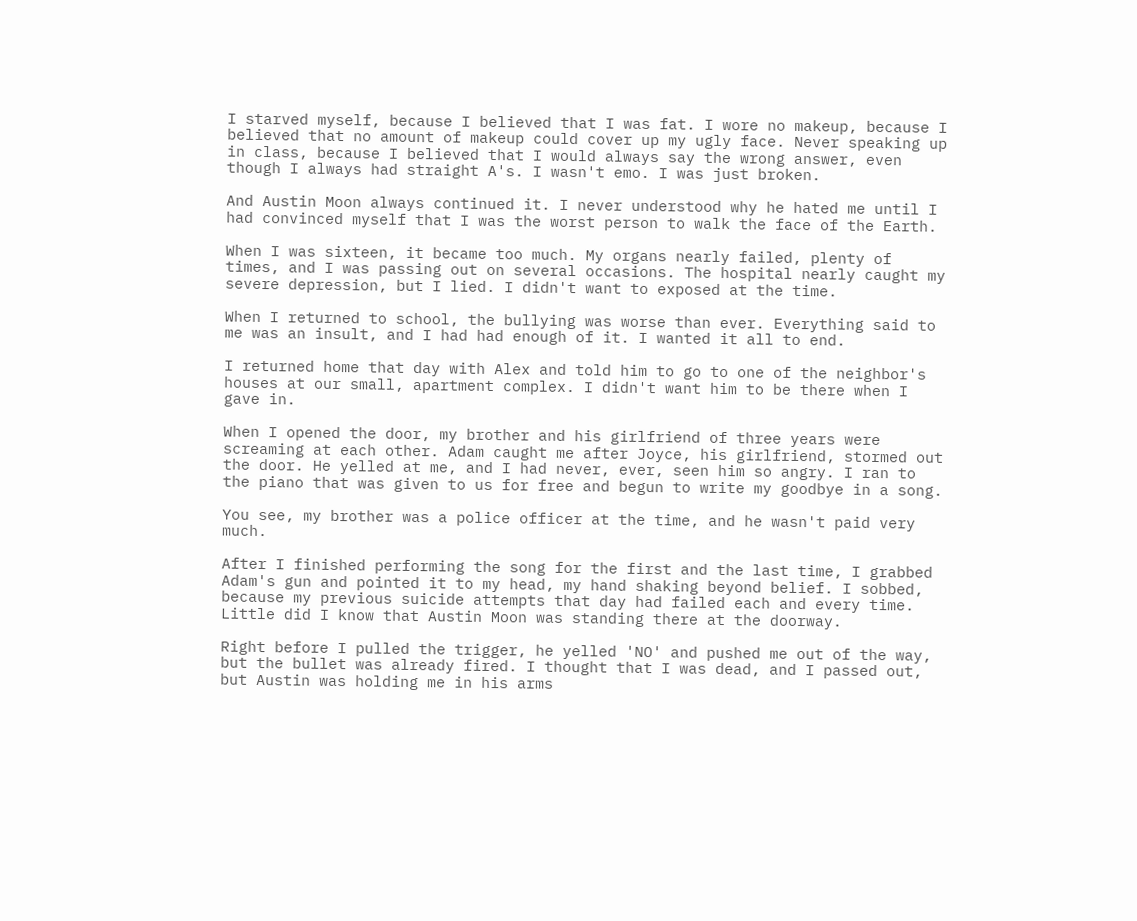I starved myself, because I believed that I was fat. I wore no makeup, because I believed that no amount of makeup could cover up my ugly face. Never speaking up in class, because I believed that I would always say the wrong answer, even though I always had straight A's. I wasn't emo. I was just broken.

And Austin Moon always continued it. I never understood why he hated me until I had convinced myself that I was the worst person to walk the face of the Earth.

When I was sixteen, it became too much. My organs nearly failed, plenty of times, and I was passing out on several occasions. The hospital nearly caught my severe depression, but I lied. I didn't want to exposed at the time.

When I returned to school, the bullying was worse than ever. Everything said to me was an insult, and I had had enough of it. I wanted it all to end.

I returned home that day with Alex and told him to go to one of the neighbor's houses at our small, apartment complex. I didn't want him to be there when I gave in.

When I opened the door, my brother and his girlfriend of three years were screaming at each other. Adam caught me after Joyce, his girlfriend, stormed out the door. He yelled at me, and I had never, ever, seen him so angry. I ran to the piano that was given to us for free and begun to write my goodbye in a song.

You see, my brother was a police officer at the time, and he wasn't paid very much.

After I finished performing the song for the first and the last time, I grabbed Adam's gun and pointed it to my head, my hand shaking beyond belief. I sobbed, because my previous suicide attempts that day had failed each and every time. Little did I know that Austin Moon was standing there at the doorway.

Right before I pulled the trigger, he yelled 'NO' and pushed me out of the way, but the bullet was already fired. I thought that I was dead, and I passed out, but Austin was holding me in his arms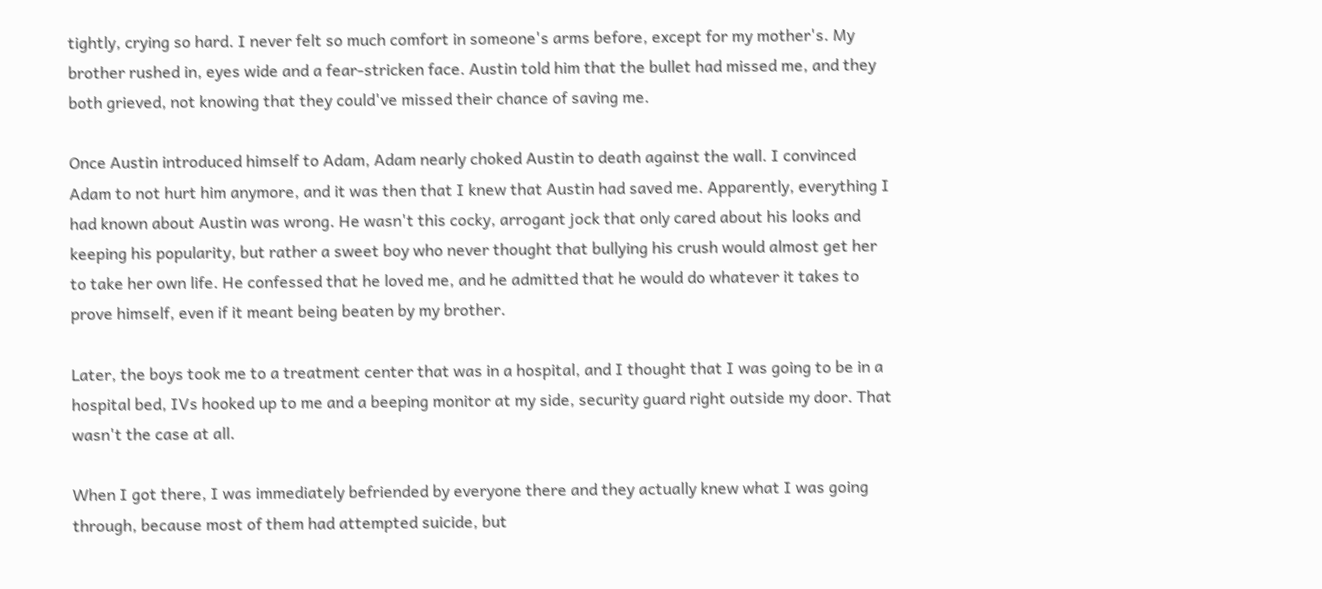tightly, crying so hard. I never felt so much comfort in someone's arms before, except for my mother's. My brother rushed in, eyes wide and a fear-stricken face. Austin told him that the bullet had missed me, and they both grieved, not knowing that they could've missed their chance of saving me.

Once Austin introduced himself to Adam, Adam nearly choked Austin to death against the wall. I convinced Adam to not hurt him anymore, and it was then that I knew that Austin had saved me. Apparently, everything I had known about Austin was wrong. He wasn't this cocky, arrogant jock that only cared about his looks and keeping his popularity, but rather a sweet boy who never thought that bullying his crush would almost get her to take her own life. He confessed that he loved me, and he admitted that he would do whatever it takes to prove himself, even if it meant being beaten by my brother.

Later, the boys took me to a treatment center that was in a hospital, and I thought that I was going to be in a hospital bed, IVs hooked up to me and a beeping monitor at my side, security guard right outside my door. That wasn't the case at all.

When I got there, I was immediately befriended by everyone there and they actually knew what I was going through, because most of them had attempted suicide, but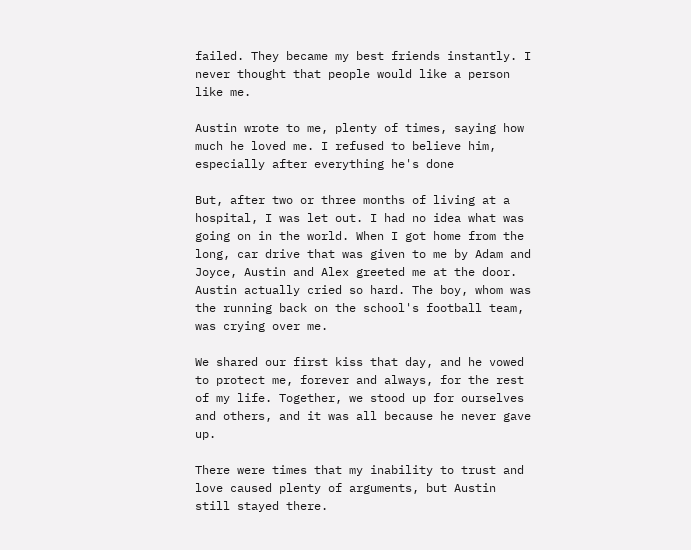failed. They became my best friends instantly. I never thought that people would like a person like me.

Austin wrote to me, plenty of times, saying how much he loved me. I refused to believe him, especially after everything he's done

But, after two or three months of living at a hospital, I was let out. I had no idea what was going on in the world. When I got home from the long, car drive that was given to me by Adam and Joyce, Austin and Alex greeted me at the door. Austin actually cried so hard. The boy, whom was the running back on the school's football team, was crying over me.

We shared our first kiss that day, and he vowed to protect me, forever and always, for the rest of my life. Together, we stood up for ourselves and others, and it was all because he never gave up.

There were times that my inability to trust and love caused plenty of arguments, but Austin still stayed there.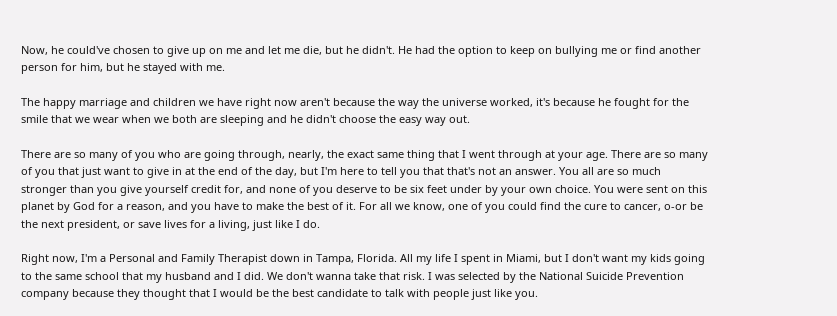Now, he could've chosen to give up on me and let me die, but he didn't. He had the option to keep on bullying me or find another person for him, but he stayed with me.

The happy marriage and children we have right now aren't because the way the universe worked, it's because he fought for the smile that we wear when we both are sleeping and he didn't choose the easy way out.

There are so many of you who are going through, nearly, the exact same thing that I went through at your age. There are so many of you that just want to give in at the end of the day, but I'm here to tell you that that's not an answer. You all are so much stronger than you give yourself credit for, and none of you deserve to be six feet under by your own choice. You were sent on this planet by God for a reason, and you have to make the best of it. For all we know, one of you could find the cure to cancer, o-or be the next president, or save lives for a living, just like I do.

Right now, I'm a Personal and Family Therapist down in Tampa, Florida. All my life I spent in Miami, but I don't want my kids going to the same school that my husband and I did. We don't wanna take that risk. I was selected by the National Suicide Prevention company because they thought that I would be the best candidate to talk with people just like you.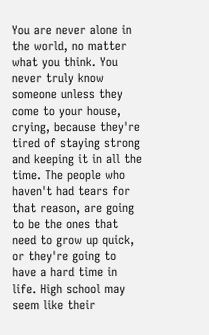You are never alone in the world, no matter what you think. You never truly know someone unless they come to your house, crying, because they're tired of staying strong and keeping it in all the time. The people who haven't had tears for that reason, are going to be the ones that need to grow up quick, or they're going to have a hard time in life. High school may seem like their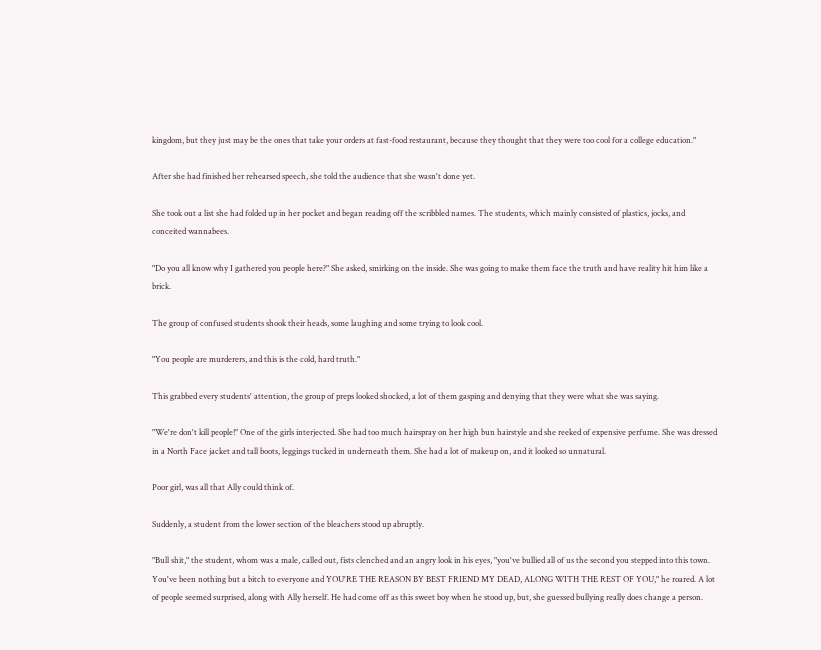kingdom, but they just may be the ones that take your orders at fast-food restaurant, because they thought that they were too cool for a college education."

After she had finished her rehearsed speech, she told the audience that she wasn't done yet.

She took out a list she had folded up in her pocket and began reading off the scribbled names. The students, which mainly consisted of plastics, jocks, and conceited wannabees.

"Do you all know why I gathered you people here?" She asked, smirking on the inside. She was going to make them face the truth and have reality hit him like a brick.

The group of confused students shook their heads, some laughing and some trying to look cool.

"You people are murderers, and this is the cold, hard truth."

This grabbed every students' attention, the group of preps looked shocked, a lot of them gasping and denying that they were what she was saying.

"We're don't kill people!" One of the girls interjected. She had too much hairspray on her high bun hairstyle and she reeked of expensive perfume. She was dressed in a North Face jacket and tall boots, leggings tucked in underneath them. She had a lot of makeup on, and it looked so unnatural.

Poor girl, was all that Ally could think of.

Suddenly, a student from the lower section of the bleachers stood up abruptly.

"Bull shit," the student, whom was a male, called out, fists clenched and an angry look in his eyes, "you've bullied all of us the second you stepped into this town. You've been nothing but a bitch to everyone and YOU'RE THE REASON BY BEST FRIEND MY DEAD, ALONG WITH THE REST OF YOU," he roared. A lot of people seemed surprised, along with Ally herself. He had come off as this sweet boy when he stood up, but, she guessed bullying really does change a person.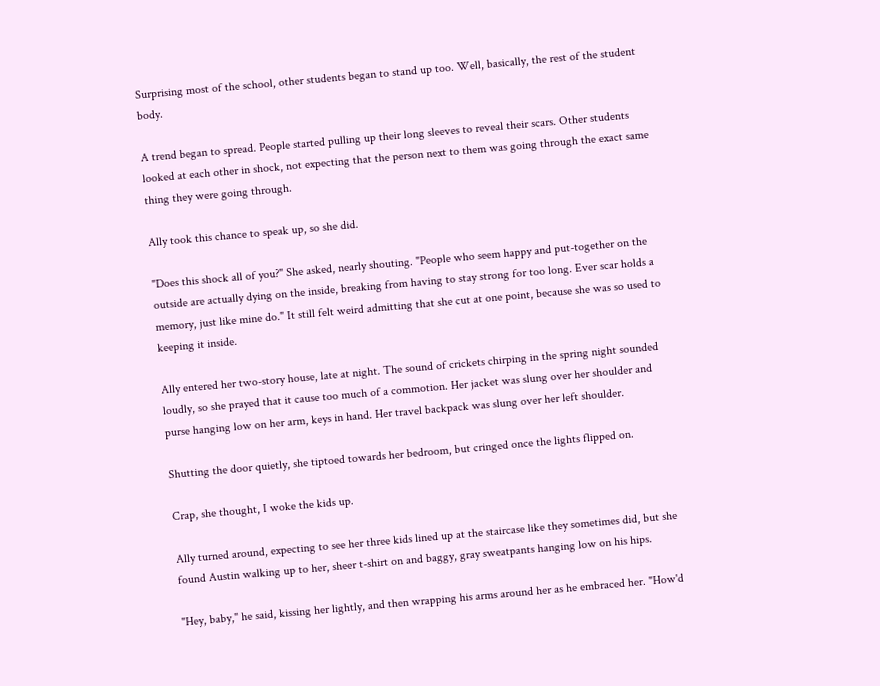Surprising most of the school, other students began to stand up too. Well, basically, the rest of the student body.

A trend began to spread. People started pulling up their long sleeves to reveal their scars. Other students looked at each other in shock, not expecting that the person next to them was going through the exact same thing they were going through.

Ally took this chance to speak up, so she did.

"Does this shock all of you?" She asked, nearly shouting. "People who seem happy and put-together on the outside are actually dying on the inside, breaking from having to stay strong for too long. Ever scar holds a memory, just like mine do." It still felt weird admitting that she cut at one point, because she was so used to keeping it inside.

Ally entered her two-story house, late at night. The sound of crickets chirping in the spring night sounded loudly, so she prayed that it cause too much of a commotion. Her jacket was slung over her shoulder and purse hanging low on her arm, keys in hand. Her travel backpack was slung over her left shoulder.

Shutting the door quietly, she tiptoed towards her bedroom, but cringed once the lights flipped on.

Crap, she thought, I woke the kids up.

Ally turned around, expecting to see her three kids lined up at the staircase like they sometimes did, but she found Austin walking up to her, sheer t-shirt on and baggy, gray sweatpants hanging low on his hips.

"Hey, baby," he said, kissing her lightly, and then wrapping his arms around her as he embraced her. "How'd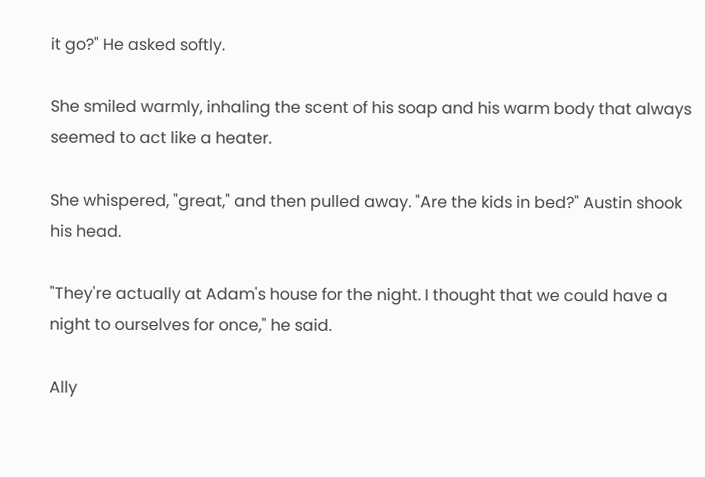it go?" He asked softly.

She smiled warmly, inhaling the scent of his soap and his warm body that always seemed to act like a heater.

She whispered, "great," and then pulled away. "Are the kids in bed?" Austin shook his head.

"They're actually at Adam's house for the night. I thought that we could have a night to ourselves for once," he said.

Ally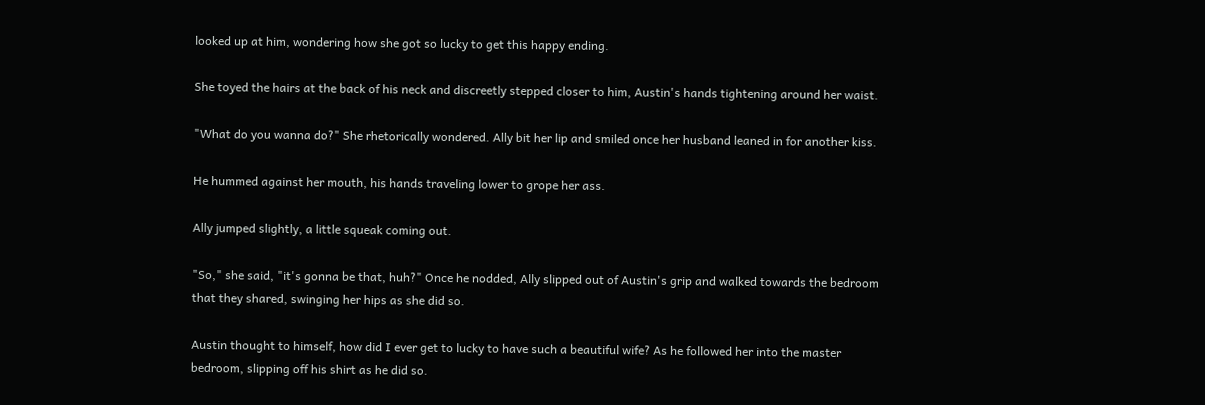looked up at him, wondering how she got so lucky to get this happy ending.

She toyed the hairs at the back of his neck and discreetly stepped closer to him, Austin's hands tightening around her waist.

"What do you wanna do?" She rhetorically wondered. Ally bit her lip and smiled once her husband leaned in for another kiss.

He hummed against her mouth, his hands traveling lower to grope her ass.

Ally jumped slightly, a little squeak coming out.

"So," she said, "it's gonna be that, huh?" Once he nodded, Ally slipped out of Austin's grip and walked towards the bedroom that they shared, swinging her hips as she did so.

Austin thought to himself, how did I ever get to lucky to have such a beautiful wife? As he followed her into the master bedroom, slipping off his shirt as he did so.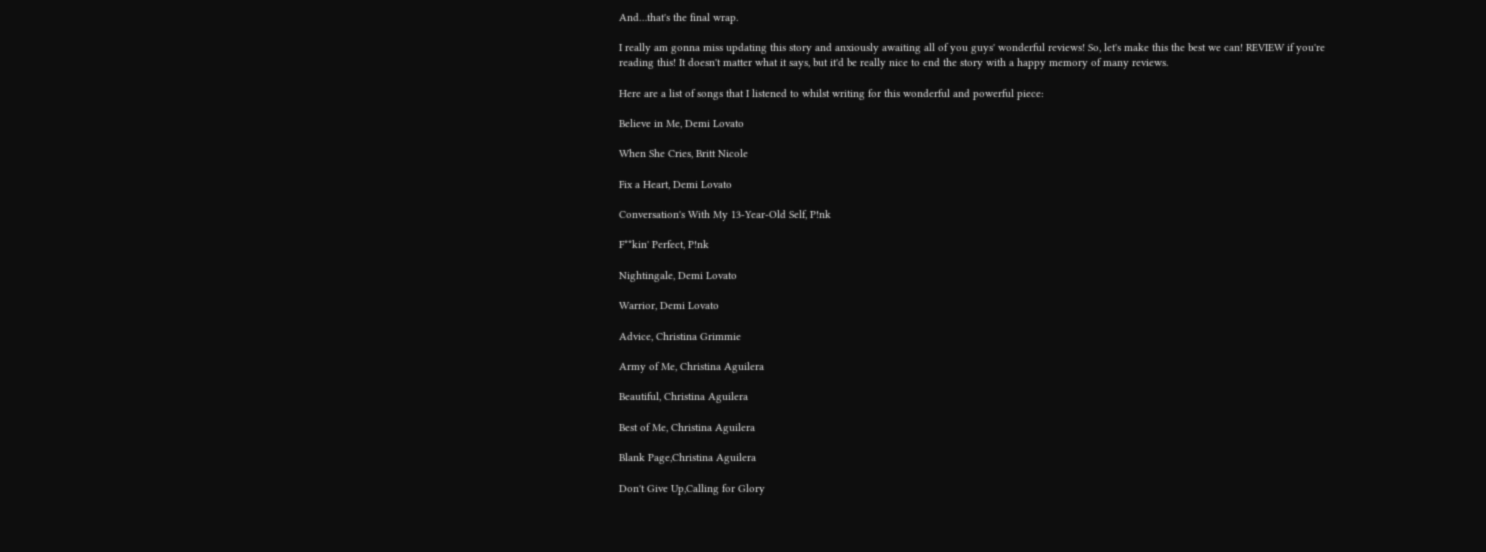And…that's the final wrap.

I really am gonna miss updating this story and anxiously awaiting all of you guys' wonderful reviews! So, let's make this the best we can! REVIEW if you're reading this! It doesn't matter what it says, but it'd be really nice to end the story with a happy memory of many reviews.

Here are a list of songs that I listened to whilst writing for this wonderful and powerful piece:

Believe in Me, Demi Lovato

When She Cries, Britt Nicole

Fix a Heart, Demi Lovato

Conversation's With My 13-Year-Old Self, P!nk

F**kin' Perfect, P!nk

Nightingale, Demi Lovato

Warrior, Demi Lovato

Advice, Christina Grimmie

Army of Me, Christina Aguilera

Beautiful, Christina Aguilera

Best of Me, Christina Aguilera

Blank Page,Christina Aguilera

Don't Give Up,Calling for Glory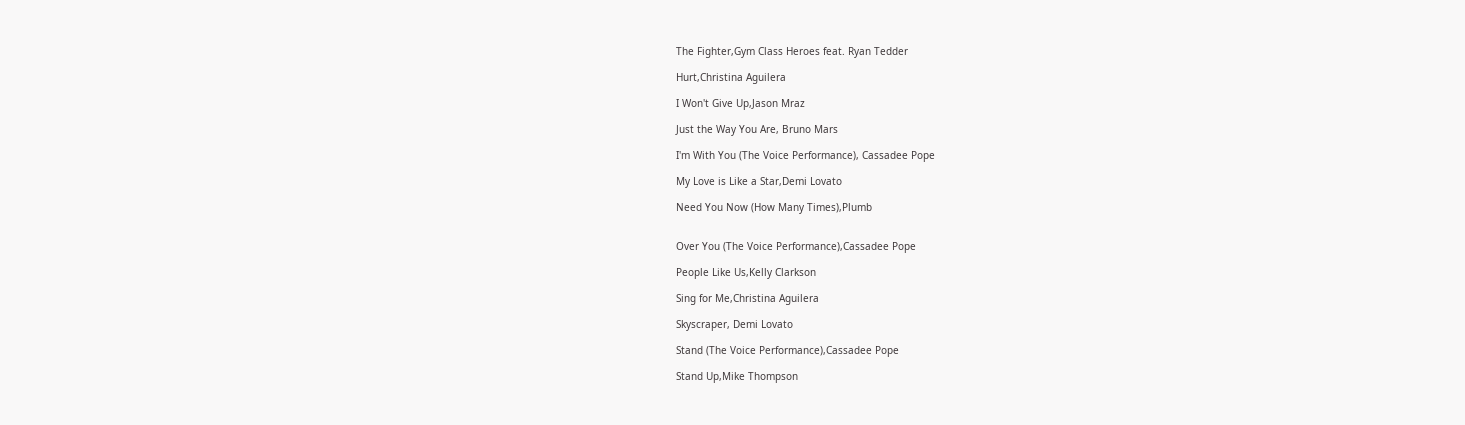The Fighter,Gym Class Heroes feat. Ryan Tedder

Hurt,Christina Aguilera

I Won't Give Up,Jason Mraz

Just the Way You Are, Bruno Mars

I'm With You (The Voice Performance), Cassadee Pope

My Love is Like a Star,Demi Lovato

Need You Now (How Many Times),Plumb


Over You (The Voice Performance),Cassadee Pope

People Like Us,Kelly Clarkson

Sing for Me,Christina Aguilera

Skyscraper, Demi Lovato

Stand (The Voice Performance),Cassadee Pope

Stand Up,Mike Thompson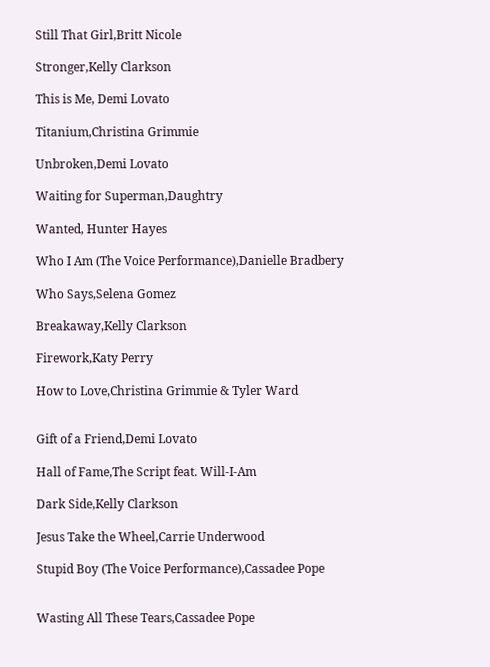Still That Girl,Britt Nicole

Stronger,Kelly Clarkson

This is Me, Demi Lovato

Titanium,Christina Grimmie

Unbroken,Demi Lovato

Waiting for Superman,Daughtry

Wanted, Hunter Hayes

Who I Am (The Voice Performance),Danielle Bradbery

Who Says,Selena Gomez

Breakaway,Kelly Clarkson

Firework,Katy Perry

How to Love,Christina Grimmie & Tyler Ward


Gift of a Friend,Demi Lovato

Hall of Fame,The Script feat. Will-I-Am

Dark Side,Kelly Clarkson

Jesus Take the Wheel,Carrie Underwood

Stupid Boy (The Voice Performance),Cassadee Pope


Wasting All These Tears,Cassadee Pope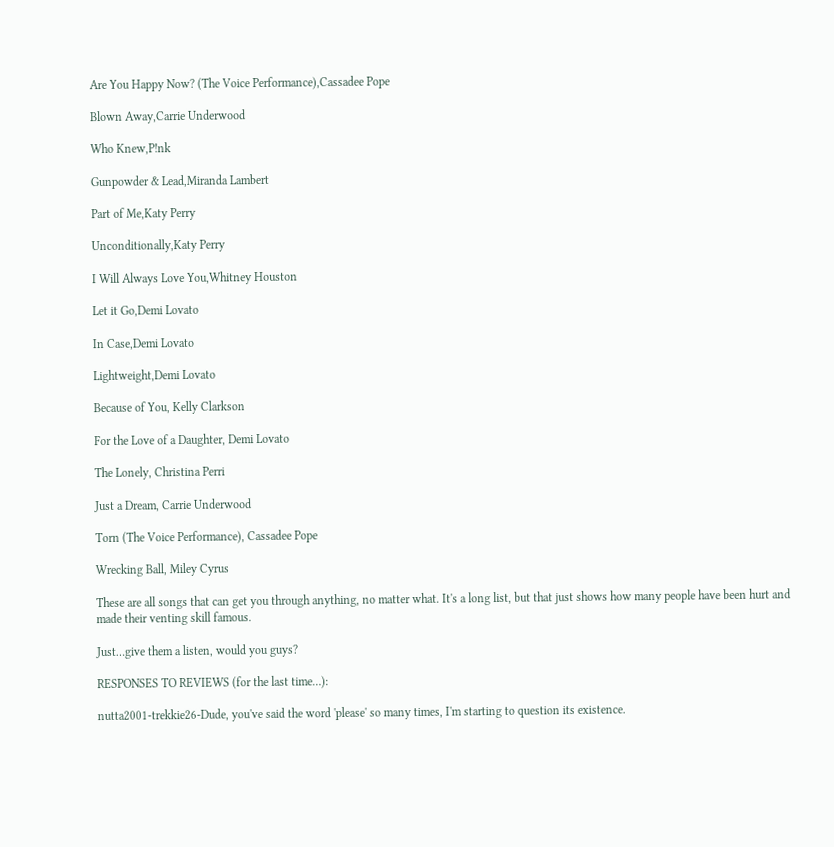Are You Happy Now? (The Voice Performance),Cassadee Pope

Blown Away,Carrie Underwood

Who Knew,P!nk

Gunpowder & Lead,Miranda Lambert

Part of Me,Katy Perry

Unconditionally,Katy Perry

I Will Always Love You,Whitney Houston

Let it Go,Demi Lovato

In Case,Demi Lovato

Lightweight,Demi Lovato

Because of You, Kelly Clarkson

For the Love of a Daughter, Demi Lovato

The Lonely, Christina Perri

Just a Dream, Carrie Underwood

Torn (The Voice Performance), Cassadee Pope

Wrecking Ball, Miley Cyrus

These are all songs that can get you through anything, no matter what. It's a long list, but that just shows how many people have been hurt and made their venting skill famous.

Just…give them a listen, would you guys?

RESPONSES TO REVIEWS (for the last time…):

nutta2001-trekkie26-Dude, you've said the word 'please' so many times, I'm starting to question its existence.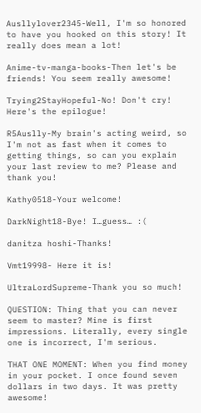Ausllylover2345-Well, I'm so honored to have you hooked on this story! It really does mean a lot!

Anime-tv-manga-books-Then let's be friends! You seem really awesome!

Trying2StayHopeful-No! Don't cry! Here's the epilogue!

R5Auslly-My brain's acting weird, so I'm not as fast when it comes to getting things, so can you explain your last review to me? Please and thank you!

Kathy0518-Your welcome!

DarkNight18-Bye! I…guess… :(

danitza hoshi-Thanks!

Vmt19998- Here it is!

UltraLordSupreme-Thank you so much!

QUESTION: Thing that you can never seem to master? Mine is first impressions. Literally, every single one is incorrect, I'm serious.

THAT ONE MOMENT: When you find money in your pocket. I once found seven dollars in two days. It was pretty awesome!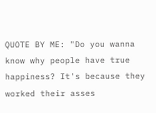QUOTE BY ME: "Do you wanna know why people have true happiness? It's because they worked their asses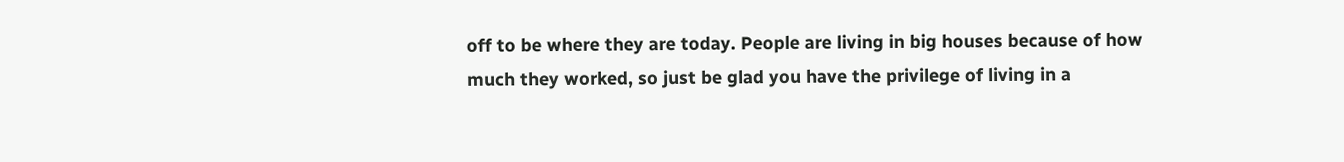off to be where they are today. People are living in big houses because of how much they worked, so just be glad you have the privilege of living in a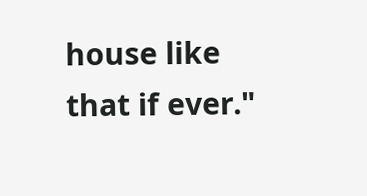house like that if ever."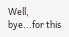Well, bye...for this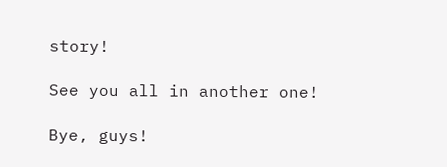story!

See you all in another one!

Bye, guys!